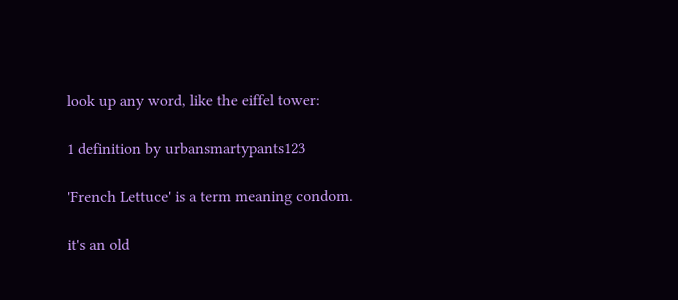look up any word, like the eiffel tower:

1 definition by urbansmartypants123

'French Lettuce' is a term meaning condom.

it's an old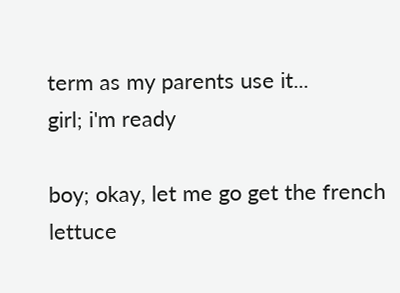term as my parents use it...
girl; i'm ready

boy; okay, let me go get the french lettuce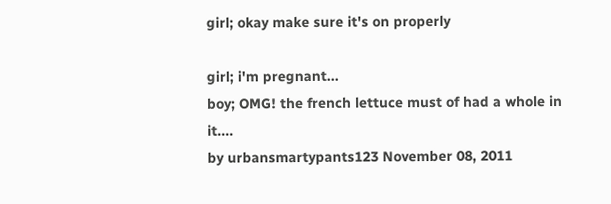girl; okay make sure it's on properly

girl; i'm pregnant...
boy; OMG! the french lettuce must of had a whole in it....
by urbansmartypants123 November 08, 2011